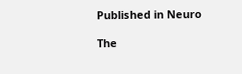Published in Neuro

The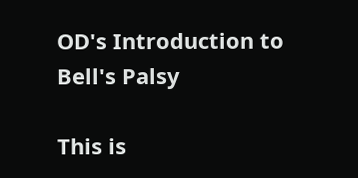OD's Introduction to Bell's Palsy

This is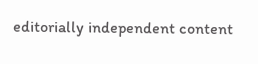editorially independent content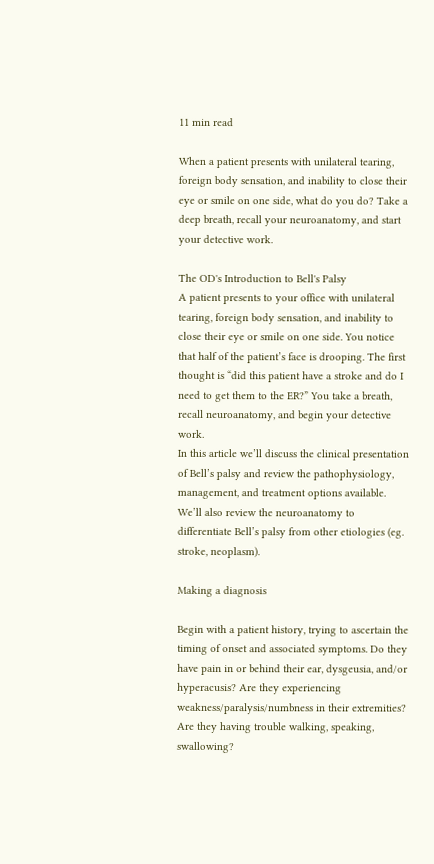11 min read

When a patient presents with unilateral tearing, foreign body sensation, and inability to close their eye or smile on one side, what do you do? Take a deep breath, recall your neuroanatomy, and start your detective work.

The OD's Introduction to Bell's Palsy
A patient presents to your office with unilateral tearing, foreign body sensation, and inability to close their eye or smile on one side. You notice that half of the patient’s face is drooping. The first thought is “did this patient have a stroke and do I need to get them to the ER?” You take a breath, recall neuroanatomy, and begin your detective work.
In this article we’ll discuss the clinical presentation of Bell’s palsy and review the pathophysiology, management, and treatment options available. We’ll also review the neuroanatomy to differentiate Bell’s palsy from other etiologies (eg. stroke, neoplasm).

Making a diagnosis

Begin with a patient history, trying to ascertain the timing of onset and associated symptoms. Do they have pain in or behind their ear, dysgeusia, and/or hyperacusis? Are they experiencing weakness/paralysis/numbness in their extremities? Are they having trouble walking, speaking, swallowing?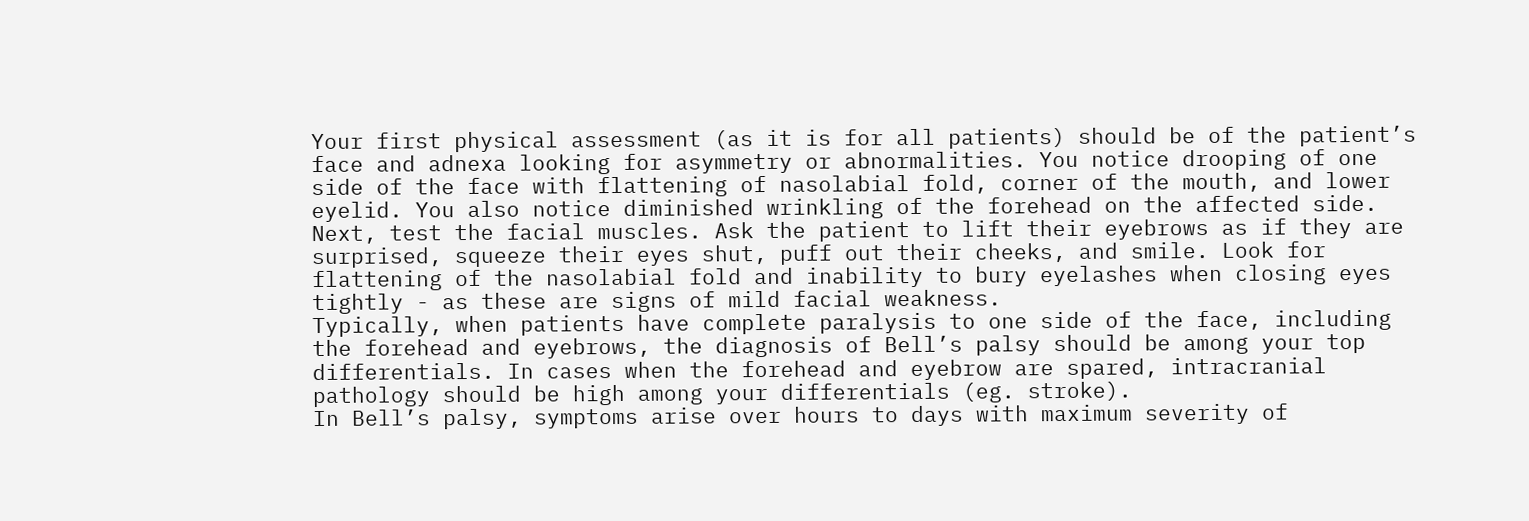Your first physical assessment (as it is for all patients) should be of the patient’s face and adnexa looking for asymmetry or abnormalities. You notice drooping of one side of the face with flattening of nasolabial fold, corner of the mouth, and lower eyelid. You also notice diminished wrinkling of the forehead on the affected side.
Next, test the facial muscles. Ask the patient to lift their eyebrows as if they are surprised, squeeze their eyes shut, puff out their cheeks, and smile. Look for flattening of the nasolabial fold and inability to bury eyelashes when closing eyes tightly - as these are signs of mild facial weakness.
Typically, when patients have complete paralysis to one side of the face, including the forehead and eyebrows, the diagnosis of Bell’s palsy should be among your top differentials. In cases when the forehead and eyebrow are spared, intracranial pathology should be high among your differentials (eg. stroke).
In Bell’s palsy, symptoms arise over hours to days with maximum severity of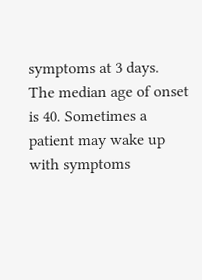symptoms at 3 days. The median age of onset is 40. Sometimes a patient may wake up with symptoms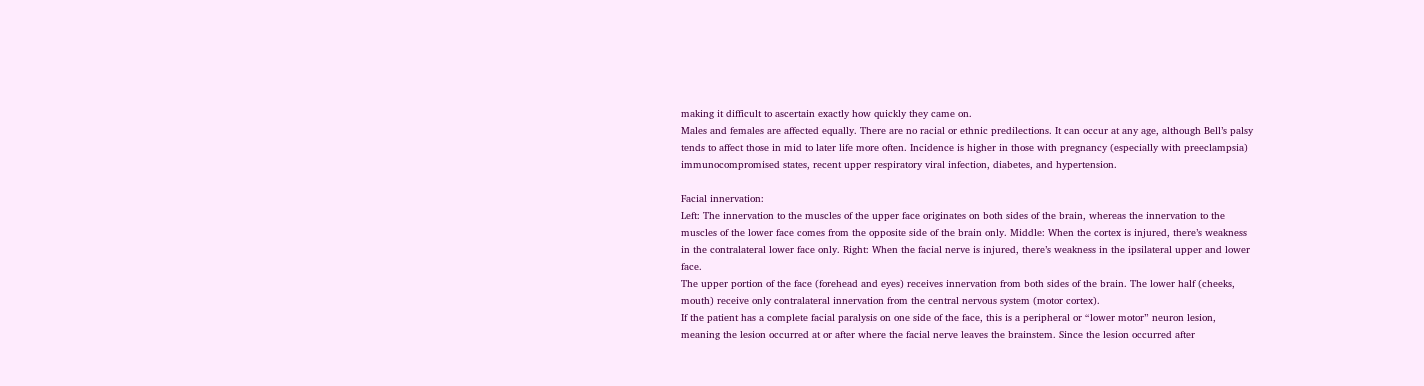making it difficult to ascertain exactly how quickly they came on.
Males and females are affected equally. There are no racial or ethnic predilections. It can occur at any age, although Bell’s palsy tends to affect those in mid to later life more often. Incidence is higher in those with pregnancy (especially with preeclampsia) immunocompromised states, recent upper respiratory viral infection, diabetes, and hypertension.

Facial innervation:
Left: The innervation to the muscles of the upper face originates on both sides of the brain, whereas the innervation to the muscles of the lower face comes from the opposite side of the brain only. Middle: When the cortex is injured, there’s weakness in the contralateral lower face only. Right: When the facial nerve is injured, there’s weakness in the ipsilateral upper and lower face.
The upper portion of the face (forehead and eyes) receives innervation from both sides of the brain. The lower half (cheeks, mouth) receive only contralateral innervation from the central nervous system (motor cortex).
If the patient has a complete facial paralysis on one side of the face, this is a peripheral or “lower motor” neuron lesion, meaning the lesion occurred at or after where the facial nerve leaves the brainstem. Since the lesion occurred after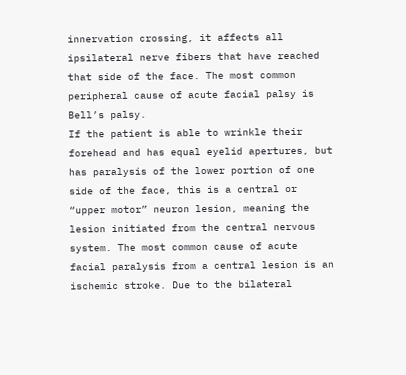innervation crossing, it affects all ipsilateral nerve fibers that have reached that side of the face. The most common peripheral cause of acute facial palsy is Bell’s palsy.
If the patient is able to wrinkle their forehead and has equal eyelid apertures, but has paralysis of the lower portion of one side of the face, this is a central or “upper motor” neuron lesion, meaning the lesion initiated from the central nervous system. The most common cause of acute facial paralysis from a central lesion is an ischemic stroke. Due to the bilateral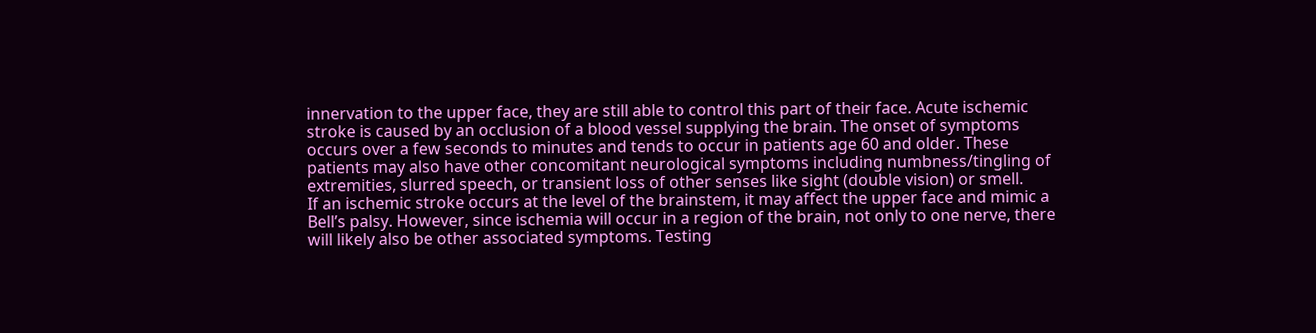innervation to the upper face, they are still able to control this part of their face. Acute ischemic stroke is caused by an occlusion of a blood vessel supplying the brain. The onset of symptoms occurs over a few seconds to minutes and tends to occur in patients age 60 and older. These patients may also have other concomitant neurological symptoms including numbness/tingling of extremities, slurred speech, or transient loss of other senses like sight (double vision) or smell.
If an ischemic stroke occurs at the level of the brainstem, it may affect the upper face and mimic a Bell’s palsy. However, since ischemia will occur in a region of the brain, not only to one nerve, there will likely also be other associated symptoms. Testing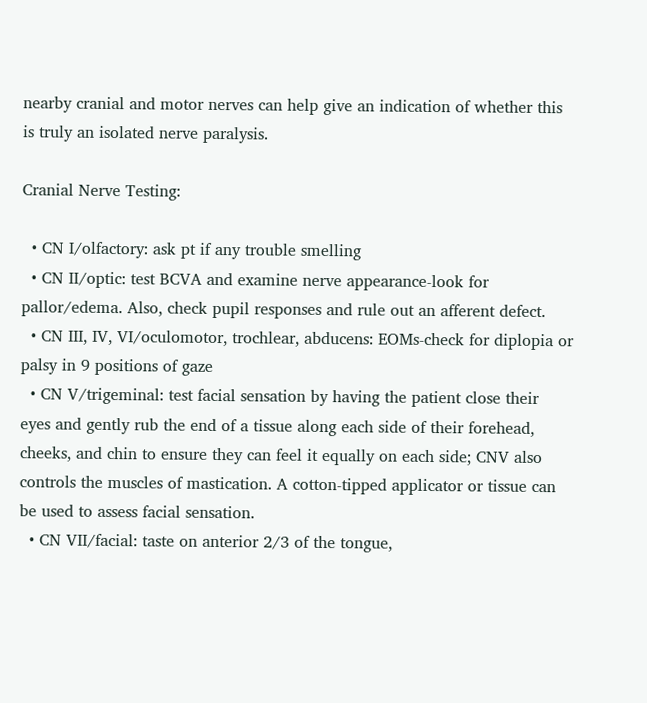nearby cranial and motor nerves can help give an indication of whether this is truly an isolated nerve paralysis.

Cranial Nerve Testing:

  • CN I/olfactory: ask pt if any trouble smelling
  • CN II/optic: test BCVA and examine nerve appearance-look for pallor/edema. Also, check pupil responses and rule out an afferent defect.
  • CN III, IV, VI/oculomotor, trochlear, abducens: EOMs-check for diplopia or palsy in 9 positions of gaze
  • CN V/trigeminal: test facial sensation by having the patient close their eyes and gently rub the end of a tissue along each side of their forehead, cheeks, and chin to ensure they can feel it equally on each side; CNV also controls the muscles of mastication. A cotton-tipped applicator or tissue can be used to assess facial sensation.
  • CN VII/facial: taste on anterior 2/3 of the tongue,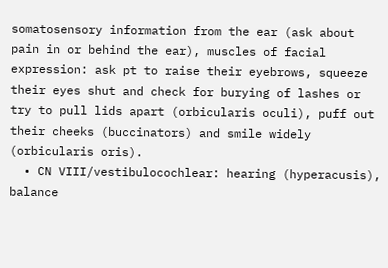somatosensory information from the ear (ask about pain in or behind the ear), muscles of facial expression: ask pt to raise their eyebrows, squeeze their eyes shut and check for burying of lashes or try to pull lids apart (orbicularis oculi), puff out their cheeks (buccinators) and smile widely (orbicularis oris).
  • CN VIII/vestibulocochlear: hearing (hyperacusis), balance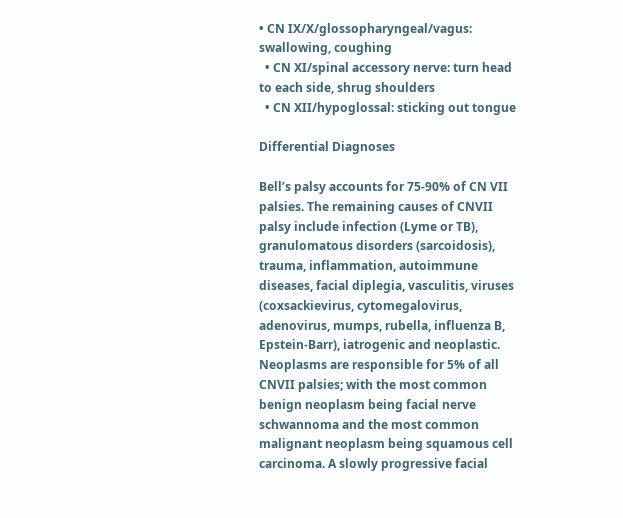• CN IX/X/glossopharyngeal/vagus: swallowing, coughing
  • CN XI/spinal accessory nerve: turn head to each side, shrug shoulders
  • CN XII/hypoglossal: sticking out tongue

Differential Diagnoses

Bell’s palsy accounts for 75-90% of CN VII palsies. The remaining causes of CNVII palsy include infection (Lyme or TB), granulomatous disorders (sarcoidosis), trauma, inflammation, autoimmune diseases, facial diplegia, vasculitis, viruses (coxsackievirus, cytomegalovirus, adenovirus, mumps, rubella, influenza B, Epstein-Barr), iatrogenic and neoplastic.
Neoplasms are responsible for 5% of all CNVII palsies; with the most common benign neoplasm being facial nerve schwannoma and the most common malignant neoplasm being squamous cell carcinoma. A slowly progressive facial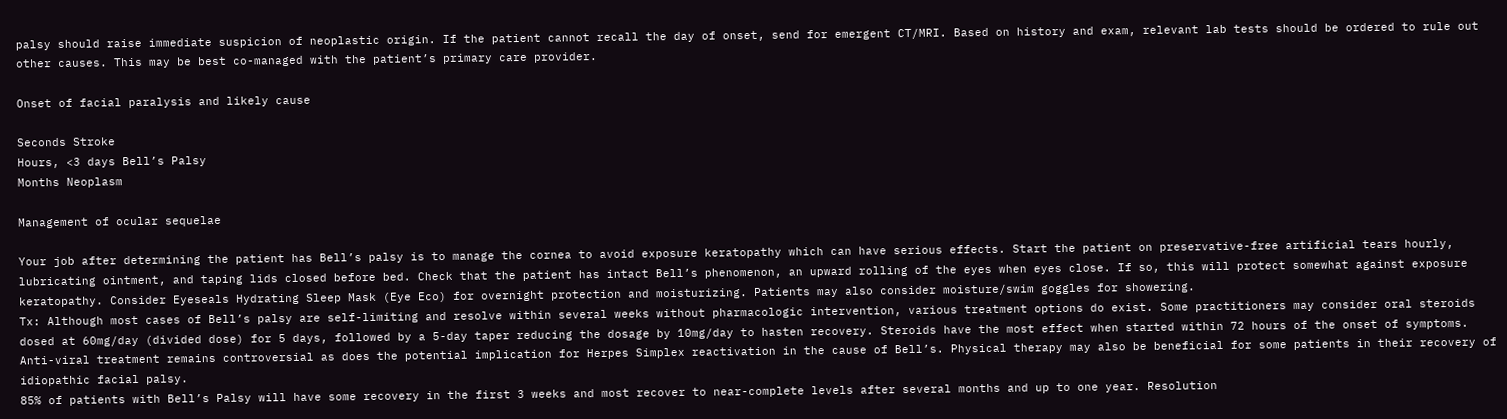palsy should raise immediate suspicion of neoplastic origin. If the patient cannot recall the day of onset, send for emergent CT/MRI. Based on history and exam, relevant lab tests should be ordered to rule out other causes. This may be best co-managed with the patient’s primary care provider.

Onset of facial paralysis and likely cause

Seconds Stroke
Hours, <3 days Bell’s Palsy
Months Neoplasm

Management of ocular sequelae

Your job after determining the patient has Bell’s palsy is to manage the cornea to avoid exposure keratopathy which can have serious effects. Start the patient on preservative-free artificial tears hourly, lubricating ointment, and taping lids closed before bed. Check that the patient has intact Bell’s phenomenon, an upward rolling of the eyes when eyes close. If so, this will protect somewhat against exposure keratopathy. Consider Eyeseals Hydrating Sleep Mask (Eye Eco) for overnight protection and moisturizing. Patients may also consider moisture/swim goggles for showering.
Tx: Although most cases of Bell’s palsy are self-limiting and resolve within several weeks without pharmacologic intervention, various treatment options do exist. Some practitioners may consider oral steroids dosed at 60mg/day (divided dose) for 5 days, followed by a 5-day taper reducing the dosage by 10mg/day to hasten recovery. Steroids have the most effect when started within 72 hours of the onset of symptoms. Anti-viral treatment remains controversial as does the potential implication for Herpes Simplex reactivation in the cause of Bell’s. Physical therapy may also be beneficial for some patients in their recovery of idiopathic facial palsy.
85% of patients with Bell’s Palsy will have some recovery in the first 3 weeks and most recover to near-complete levels after several months and up to one year. Resolution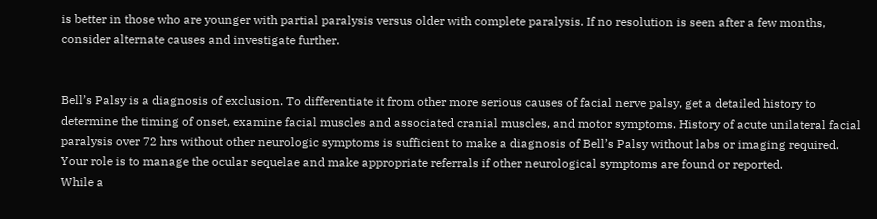is better in those who are younger with partial paralysis versus older with complete paralysis. If no resolution is seen after a few months, consider alternate causes and investigate further.


Bell’s Palsy is a diagnosis of exclusion. To differentiate it from other more serious causes of facial nerve palsy, get a detailed history to determine the timing of onset, examine facial muscles and associated cranial muscles, and motor symptoms. History of acute unilateral facial paralysis over 72 hrs without other neurologic symptoms is sufficient to make a diagnosis of Bell’s Palsy without labs or imaging required. Your role is to manage the ocular sequelae and make appropriate referrals if other neurological symptoms are found or reported.
While a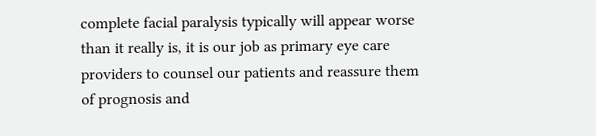complete facial paralysis typically will appear worse than it really is, it is our job as primary eye care providers to counsel our patients and reassure them of prognosis and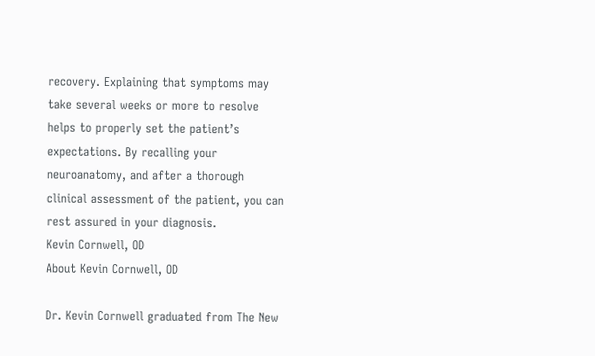recovery. Explaining that symptoms may take several weeks or more to resolve helps to properly set the patient’s expectations. By recalling your neuroanatomy, and after a thorough clinical assessment of the patient, you can rest assured in your diagnosis.
Kevin Cornwell, OD
About Kevin Cornwell, OD

Dr. Kevin Cornwell graduated from The New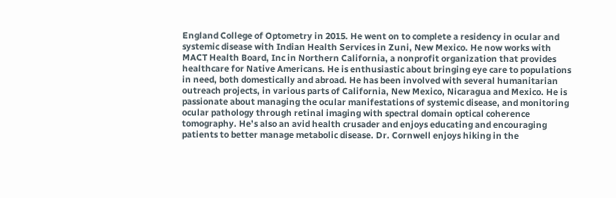England College of Optometry in 2015. He went on to complete a residency in ocular and systemic disease with Indian Health Services in Zuni, New Mexico. He now works with MACT Health Board, Inc in Northern California, a nonprofit organization that provides healthcare for Native Americans. He is enthusiastic about bringing eye care to populations in need, both domestically and abroad. He has been involved with several humanitarian outreach projects, in various parts of California, New Mexico, Nicaragua and Mexico. He is passionate about managing the ocular manifestations of systemic disease, and monitoring ocular pathology through retinal imaging with spectral domain optical coherence tomography. He’s also an avid health crusader and enjoys educating and encouraging patients to better manage metabolic disease. Dr. Cornwell enjoys hiking in the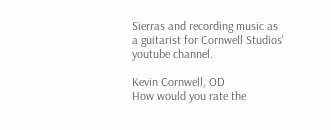Sierras and recording music as a guitarist for Cornwell Studios' youtube channel.

Kevin Cornwell, OD
How would you rate the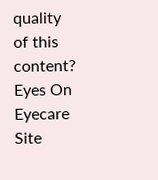quality of this content?
Eyes On Eyecare Site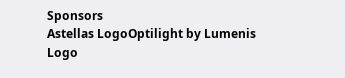Sponsors
Astellas LogoOptilight by Lumenis Logo